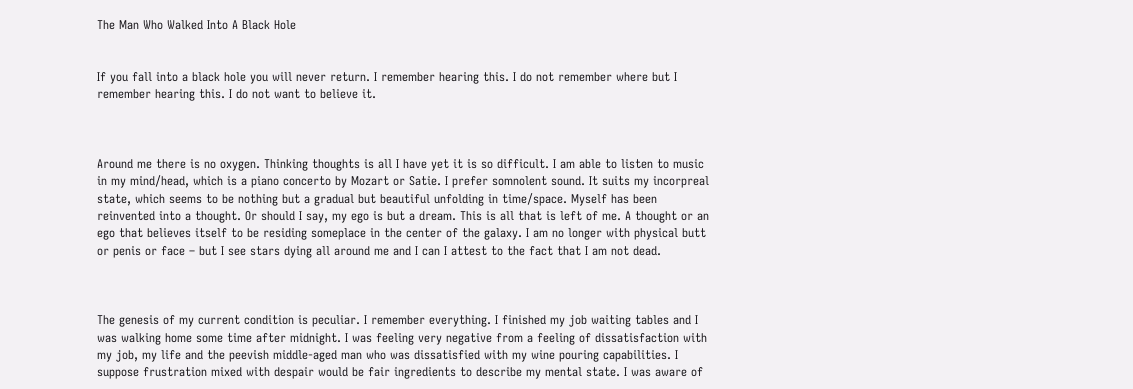The Man Who Walked Into A Black Hole


If you fall into a black hole you will never return. I remember hearing this. I do not remember where but I remember hearing this. I do not want to believe it.



Around me there is no oxygen. Thinking thoughts is all I have yet it is so difficult. I am able to listen to music in my mind/head, which is a piano concerto by Mozart or Satie. I prefer somnolent sound. It suits my incorpreal state, which seems to be nothing but a gradual but beautiful unfolding in time/space. Myself has been reinvented into a thought. Or should I say, my ego is but a dream. This is all that is left of me. A thought or an ego that believes itself to be residing someplace in the center of the galaxy. I am no longer with physical butt or penis or face – but I see stars dying all around me and I can I attest to the fact that I am not dead.



The genesis of my current condition is peculiar. I remember everything. I finished my job waiting tables and I was walking home some time after midnight. I was feeling very negative from a feeling of dissatisfaction with my job, my life and the peevish middle-aged man who was dissatisfied with my wine pouring capabilities. I suppose frustration mixed with despair would be fair ingredients to describe my mental state. I was aware of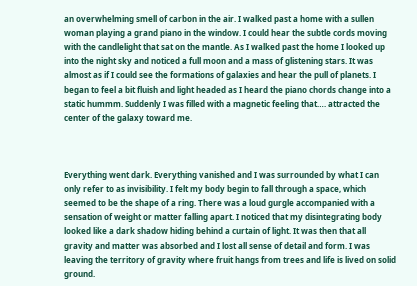an overwhelming smell of carbon in the air. I walked past a home with a sullen woman playing a grand piano in the window. I could hear the subtle cords moving with the candlelight that sat on the mantle. As I walked past the home I looked up into the night sky and noticed a full moon and a mass of glistening stars. It was almost as if I could see the formations of galaxies and hear the pull of planets. I began to feel a bit fluish and light headed as I heard the piano chords change into a static hummm. Suddenly I was filled with a magnetic feeling that…. attracted the center of the galaxy toward me.



Everything went dark. Everything vanished and I was surrounded by what I can only refer to as invisibility. I felt my body begin to fall through a space, which seemed to be the shape of a ring. There was a loud gurgle accompanied with a sensation of weight or matter falling apart. I noticed that my disintegrating body looked like a dark shadow hiding behind a curtain of light. It was then that all gravity and matter was absorbed and I lost all sense of detail and form. I was leaving the territory of gravity where fruit hangs from trees and life is lived on solid ground.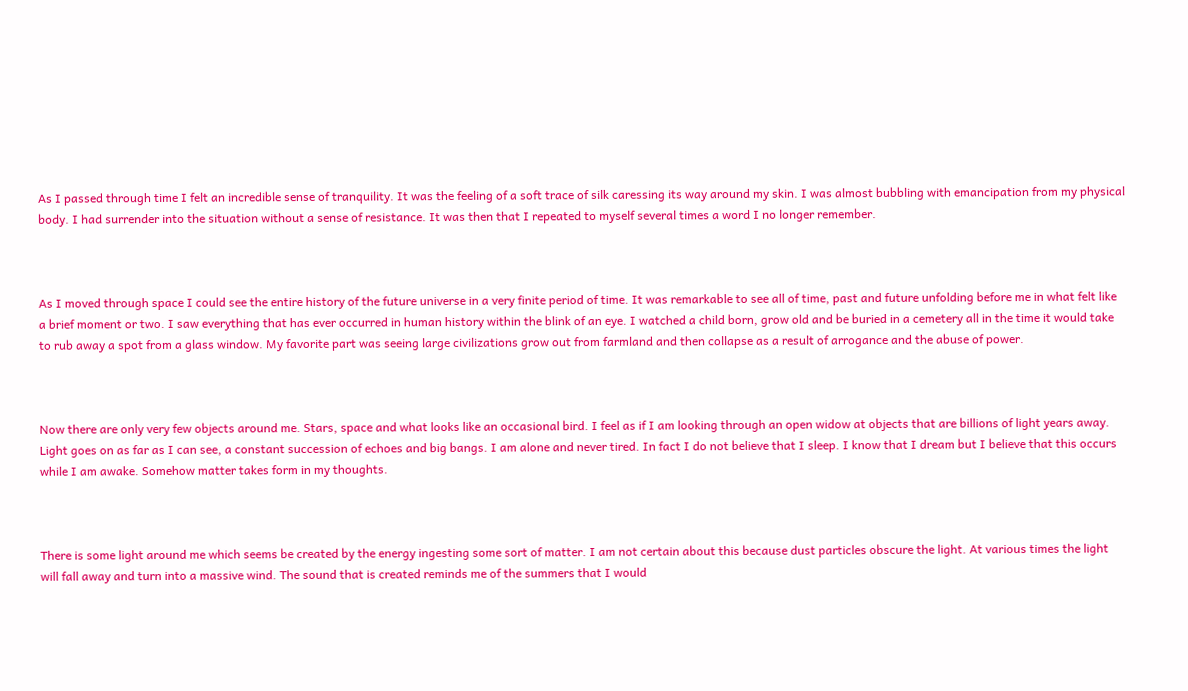As I passed through time I felt an incredible sense of tranquility. It was the feeling of a soft trace of silk caressing its way around my skin. I was almost bubbling with emancipation from my physical body. I had surrender into the situation without a sense of resistance. It was then that I repeated to myself several times a word I no longer remember.



As I moved through space I could see the entire history of the future universe in a very finite period of time. It was remarkable to see all of time, past and future unfolding before me in what felt like a brief moment or two. I saw everything that has ever occurred in human history within the blink of an eye. I watched a child born, grow old and be buried in a cemetery all in the time it would take to rub away a spot from a glass window. My favorite part was seeing large civilizations grow out from farmland and then collapse as a result of arrogance and the abuse of power.



Now there are only very few objects around me. Stars, space and what looks like an occasional bird. I feel as if I am looking through an open widow at objects that are billions of light years away. Light goes on as far as I can see, a constant succession of echoes and big bangs. I am alone and never tired. In fact I do not believe that I sleep. I know that I dream but I believe that this occurs while I am awake. Somehow matter takes form in my thoughts.



There is some light around me which seems be created by the energy ingesting some sort of matter. I am not certain about this because dust particles obscure the light. At various times the light will fall away and turn into a massive wind. The sound that is created reminds me of the summers that I would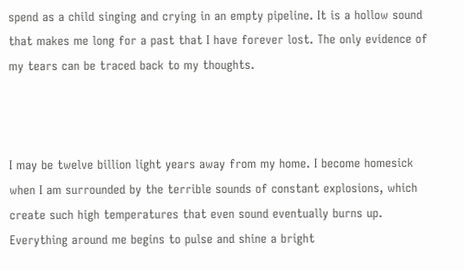spend as a child singing and crying in an empty pipeline. It is a hollow sound that makes me long for a past that I have forever lost. The only evidence of my tears can be traced back to my thoughts.



I may be twelve billion light years away from my home. I become homesick when I am surrounded by the terrible sounds of constant explosions, which create such high temperatures that even sound eventually burns up. Everything around me begins to pulse and shine a bright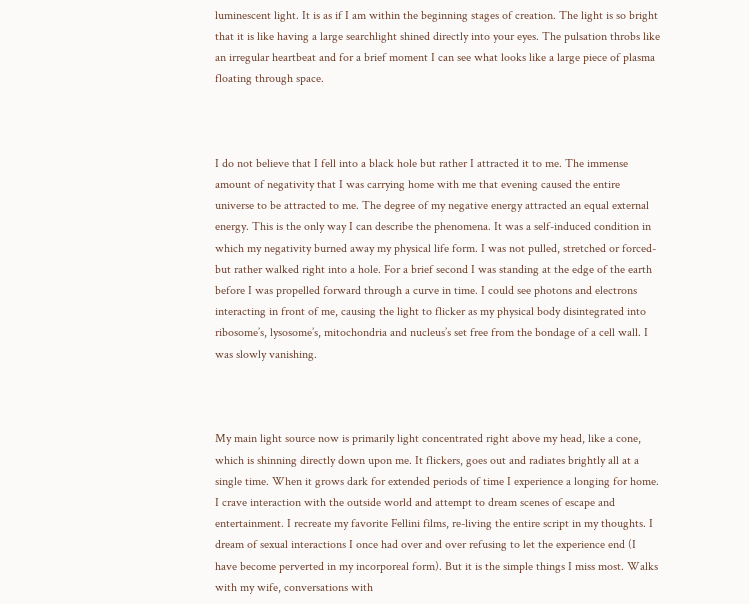luminescent light. It is as if I am within the beginning stages of creation. The light is so bright that it is like having a large searchlight shined directly into your eyes. The pulsation throbs like an irregular heartbeat and for a brief moment I can see what looks like a large piece of plasma floating through space.



I do not believe that I fell into a black hole but rather I attracted it to me. The immense amount of negativity that I was carrying home with me that evening caused the entire universe to be attracted to me. The degree of my negative energy attracted an equal external energy. This is the only way I can describe the phenomena. It was a self-induced condition in which my negativity burned away my physical life form. I was not pulled, stretched or forced- but rather walked right into a hole. For a brief second I was standing at the edge of the earth before I was propelled forward through a curve in time. I could see photons and electrons interacting in front of me, causing the light to flicker as my physical body disintegrated into ribosome’s, lysosome’s, mitochondria and nucleus’s set free from the bondage of a cell wall. I was slowly vanishing.



My main light source now is primarily light concentrated right above my head, like a cone, which is shinning directly down upon me. It flickers, goes out and radiates brightly all at a single time. When it grows dark for extended periods of time I experience a longing for home. I crave interaction with the outside world and attempt to dream scenes of escape and entertainment. I recreate my favorite Fellini films, re-living the entire script in my thoughts. I dream of sexual interactions I once had over and over refusing to let the experience end (I have become perverted in my incorporeal form). But it is the simple things I miss most. Walks with my wife, conversations with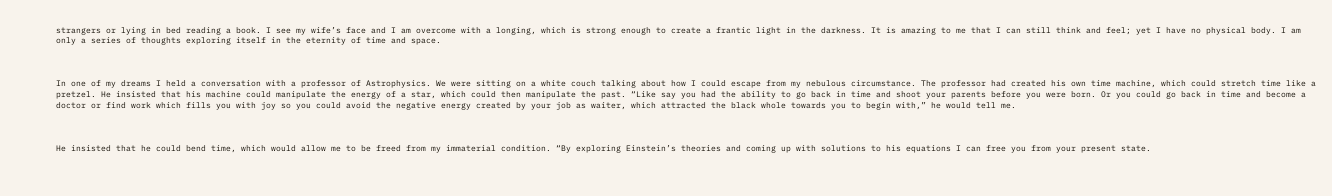strangers or lying in bed reading a book. I see my wife’s face and I am overcome with a longing, which is strong enough to create a frantic light in the darkness. It is amazing to me that I can still think and feel; yet I have no physical body. I am only a series of thoughts exploring itself in the eternity of time and space.



In one of my dreams I held a conversation with a professor of Astrophysics. We were sitting on a white couch talking about how I could escape from my nebulous circumstance. The professor had created his own time machine, which could stretch time like a pretzel. He insisted that his machine could manipulate the energy of a star, which could then manipulate the past. “Like say you had the ability to go back in time and shoot your parents before you were born. Or you could go back in time and become a doctor or find work which fills you with joy so you could avoid the negative energy created by your job as waiter, which attracted the black whole towards you to begin with,” he would tell me.



He insisted that he could bend time, which would allow me to be freed from my immaterial condition. “By exploring Einstein’s theories and coming up with solutions to his equations I can free you from your present state.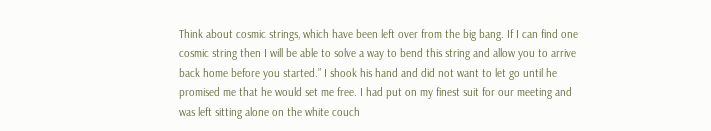Think about cosmic strings, which have been left over from the big bang. If I can find one cosmic string then I will be able to solve a way to bend this string and allow you to arrive back home before you started.” I shook his hand and did not want to let go until he promised me that he would set me free. I had put on my finest suit for our meeting and was left sitting alone on the white couch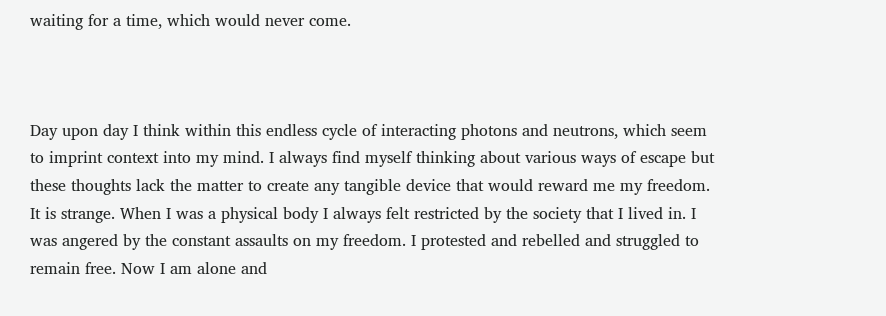waiting for a time, which would never come.



Day upon day I think within this endless cycle of interacting photons and neutrons, which seem to imprint context into my mind. I always find myself thinking about various ways of escape but these thoughts lack the matter to create any tangible device that would reward me my freedom. It is strange. When I was a physical body I always felt restricted by the society that I lived in. I was angered by the constant assaults on my freedom. I protested and rebelled and struggled to remain free. Now I am alone and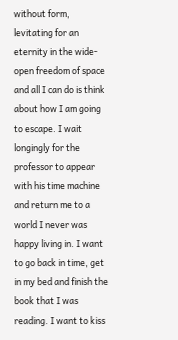without form, levitating for an eternity in the wide-open freedom of space and all I can do is think about how I am going to escape. I wait longingly for the professor to appear with his time machine and return me to a world I never was happy living in. I want to go back in time, get in my bed and finish the book that I was reading. I want to kiss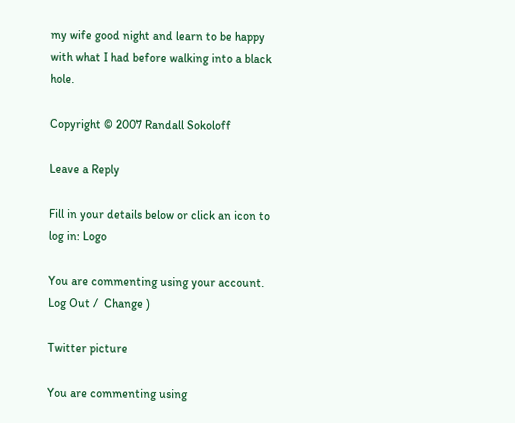my wife good night and learn to be happy with what I had before walking into a black hole.

Copyright © 2007 Randall Sokoloff

Leave a Reply

Fill in your details below or click an icon to log in: Logo

You are commenting using your account. Log Out /  Change )

Twitter picture

You are commenting using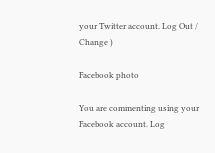your Twitter account. Log Out /  Change )

Facebook photo

You are commenting using your Facebook account. Log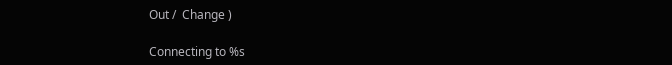Out /  Change )

Connecting to %s